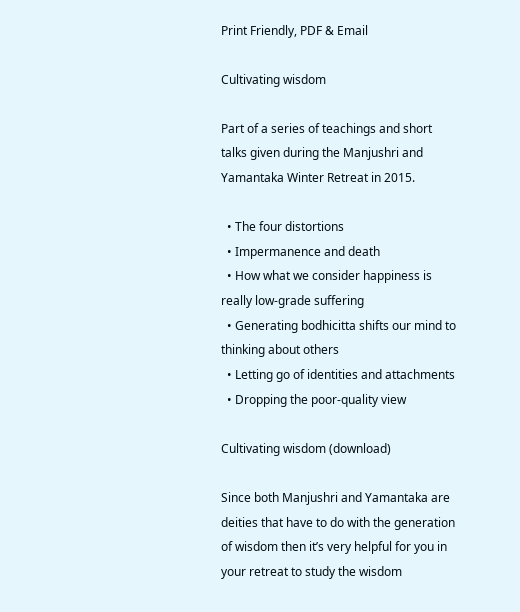Print Friendly, PDF & Email

Cultivating wisdom

Part of a series of teachings and short talks given during the Manjushri and Yamantaka Winter Retreat in 2015.

  • The four distortions
  • Impermanence and death
  • How what we consider happiness is really low-grade suffering
  • Generating bodhicitta shifts our mind to thinking about others
  • Letting go of identities and attachments
  • Dropping the poor-quality view

Cultivating wisdom (download)

Since both Manjushri and Yamantaka are deities that have to do with the generation of wisdom then it’s very helpful for you in your retreat to study the wisdom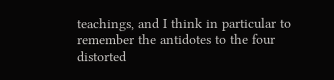teachings, and I think in particular to remember the antidotes to the four distorted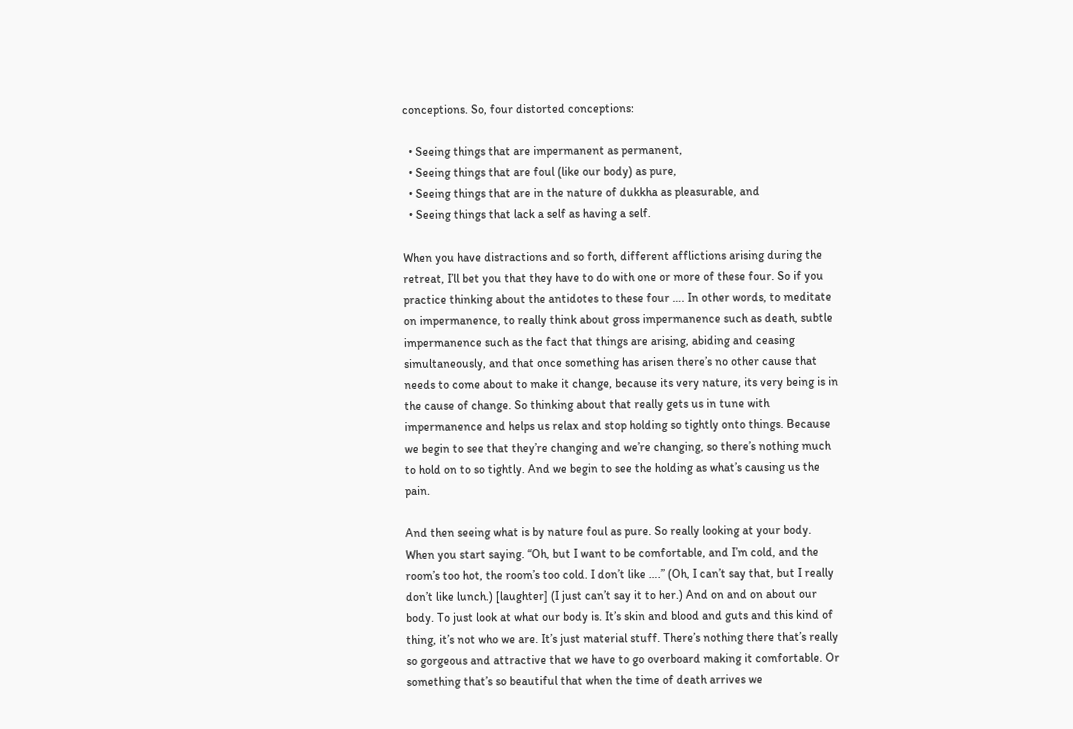conceptions. So, four distorted conceptions:

  • Seeing things that are impermanent as permanent,
  • Seeing things that are foul (like our body) as pure,
  • Seeing things that are in the nature of dukkha as pleasurable, and
  • Seeing things that lack a self as having a self.

When you have distractions and so forth, different afflictions arising during the retreat, I’ll bet you that they have to do with one or more of these four. So if you practice thinking about the antidotes to these four …. In other words, to meditate on impermanence, to really think about gross impermanence such as death, subtle impermanence such as the fact that things are arising, abiding and ceasing simultaneously, and that once something has arisen there’s no other cause that needs to come about to make it change, because its very nature, its very being is in the cause of change. So thinking about that really gets us in tune with impermanence and helps us relax and stop holding so tightly onto things. Because we begin to see that they’re changing and we’re changing, so there’s nothing much to hold on to so tightly. And we begin to see the holding as what’s causing us the pain.

And then seeing what is by nature foul as pure. So really looking at your body. When you start saying. “Oh, but I want to be comfortable, and I’m cold, and the room’s too hot, the room’s too cold. I don’t like ….” (Oh, I can’t say that, but I really don’t like lunch.) [laughter] (I just can’t say it to her.) And on and on about our body. To just look at what our body is. It’s skin and blood and guts and this kind of thing, it’s not who we are. It’s just material stuff. There’s nothing there that’s really so gorgeous and attractive that we have to go overboard making it comfortable. Or something that’s so beautiful that when the time of death arrives we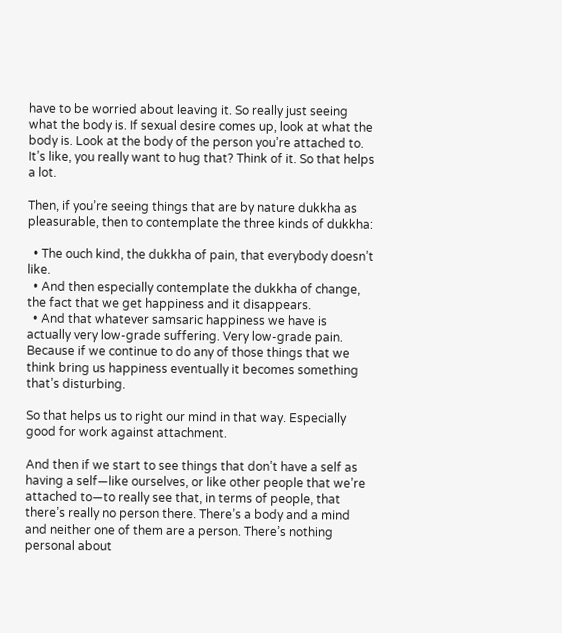have to be worried about leaving it. So really just seeing what the body is. If sexual desire comes up, look at what the body is. Look at the body of the person you’re attached to. It’s like, you really want to hug that? Think of it. So that helps a lot.

Then, if you’re seeing things that are by nature dukkha as pleasurable, then to contemplate the three kinds of dukkha:

  • The ouch kind, the dukkha of pain, that everybody doesn’t like.
  • And then especially contemplate the dukkha of change, the fact that we get happiness and it disappears.
  • And that whatever samsaric happiness we have is actually very low-grade suffering. Very low-grade pain. Because if we continue to do any of those things that we think bring us happiness eventually it becomes something that’s disturbing.

So that helps us to right our mind in that way. Especially good for work against attachment.

And then if we start to see things that don’t have a self as having a self—like ourselves, or like other people that we’re attached to—to really see that, in terms of people, that there’s really no person there. There’s a body and a mind and neither one of them are a person. There’s nothing personal about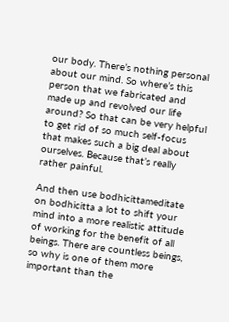our body. There’s nothing personal about our mind. So where’s this person that we fabricated and made up and revolved our life around? So that can be very helpful to get rid of so much self-focus that makes such a big deal about ourselves. Because that’s really rather painful.

And then use bodhicittameditate on bodhicitta a lot to shift your mind into a more realistic attitude of working for the benefit of all beings. There are countless beings, so why is one of them more important than the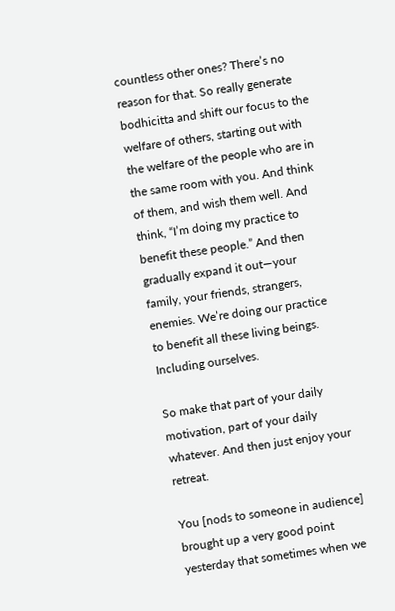countless other ones? There’s no reason for that. So really generate bodhicitta and shift our focus to the welfare of others, starting out with the welfare of the people who are in the same room with you. And think of them, and wish them well. And think, “I’m doing my practice to benefit these people.” And then gradually expand it out—your family, your friends, strangers, enemies. We’re doing our practice to benefit all these living beings. Including ourselves.

So make that part of your daily motivation, part of your daily whatever. And then just enjoy your retreat.

You [nods to someone in audience] brought up a very good point yesterday that sometimes when we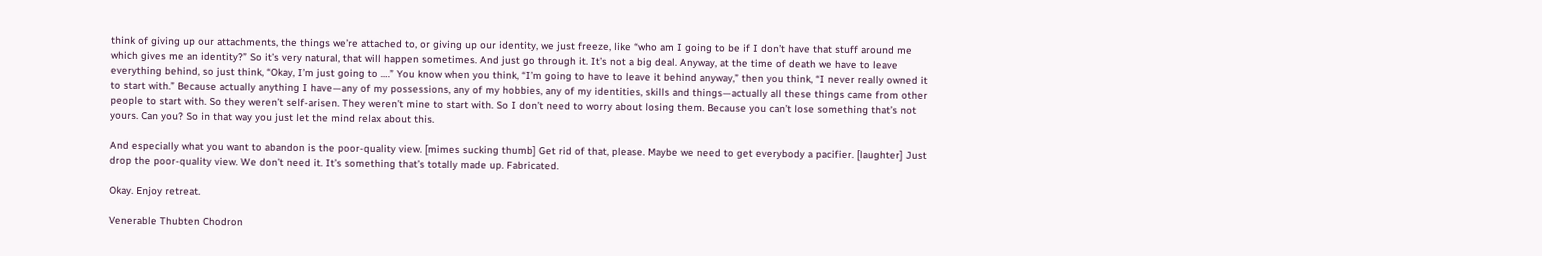think of giving up our attachments, the things we’re attached to, or giving up our identity, we just freeze, like “who am I going to be if I don’t have that stuff around me which gives me an identity?” So it’s very natural, that will happen sometimes. And just go through it. It’s not a big deal. Anyway, at the time of death we have to leave everything behind, so just think, “Okay, I’m just going to ….” You know when you think, “I’m going to have to leave it behind anyway,” then you think, “I never really owned it to start with.” Because actually anything I have—any of my possessions, any of my hobbies, any of my identities, skills and things—actually all these things came from other people to start with. So they weren’t self-arisen. They weren’t mine to start with. So I don’t need to worry about losing them. Because you can’t lose something that’s not yours. Can you? So in that way you just let the mind relax about this.

And especially what you want to abandon is the poor-quality view. [mimes sucking thumb] Get rid of that, please. Maybe we need to get everybody a pacifier. [laughter] Just drop the poor-quality view. We don’t need it. It’s something that’s totally made up. Fabricated.

Okay. Enjoy retreat.

Venerable Thubten Chodron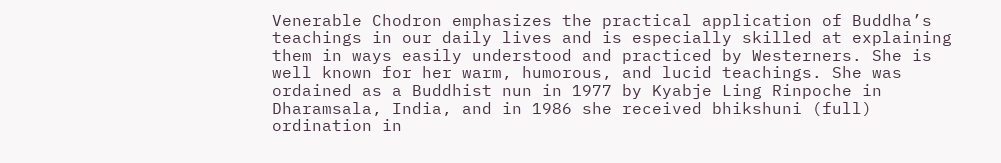Venerable Chodron emphasizes the practical application of Buddha’s teachings in our daily lives and is especially skilled at explaining them in ways easily understood and practiced by Westerners. She is well known for her warm, humorous, and lucid teachings. She was ordained as a Buddhist nun in 1977 by Kyabje Ling Rinpoche in Dharamsala, India, and in 1986 she received bhikshuni (full) ordination in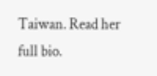Taiwan. Read her full bio.